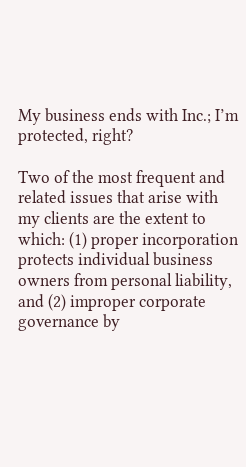My business ends with Inc.; I’m protected, right?

Two of the most frequent and related issues that arise with my clients are the extent to which: (1) proper incorporation protects individual business owners from personal liability, and (2) improper corporate governance by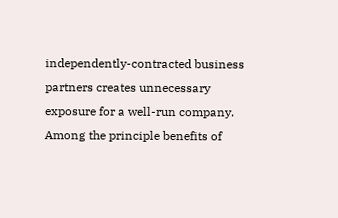independently-contracted business partners creates unnecessary exposure for a well-run company.  Among the principle benefits of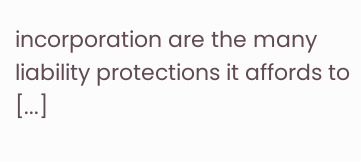incorporation are the many liability protections it affords to [...]